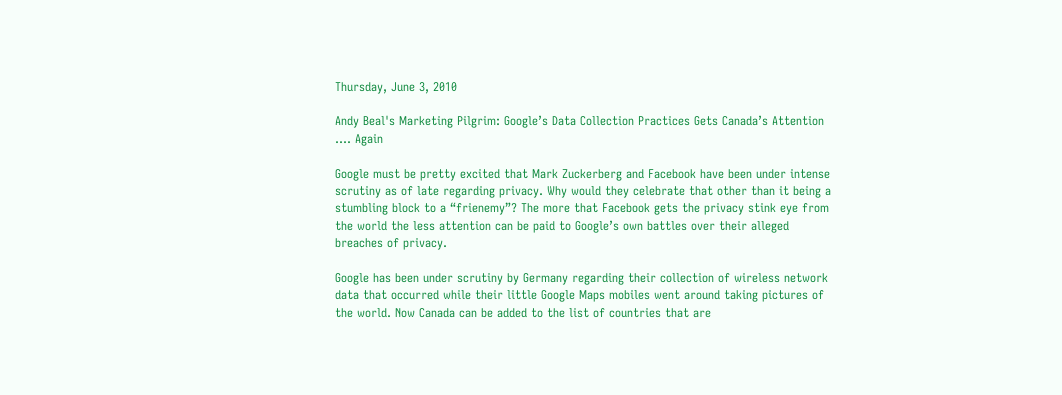Thursday, June 3, 2010

Andy Beal's Marketing Pilgrim: Google’s Data Collection Practices Gets Canada’s Attention …. Again

Google must be pretty excited that Mark Zuckerberg and Facebook have been under intense scrutiny as of late regarding privacy. Why would they celebrate that other than it being a stumbling block to a “frienemy”? The more that Facebook gets the privacy stink eye from the world the less attention can be paid to Google’s own battles over their alleged breaches of privacy.

Google has been under scrutiny by Germany regarding their collection of wireless network data that occurred while their little Google Maps mobiles went around taking pictures of the world. Now Canada can be added to the list of countries that are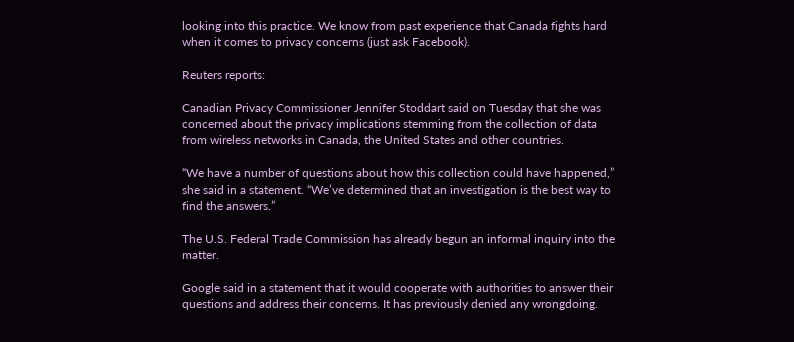looking into this practice. We know from past experience that Canada fights hard when it comes to privacy concerns (just ask Facebook).

Reuters reports:

Canadian Privacy Commissioner Jennifer Stoddart said on Tuesday that she was concerned about the privacy implications stemming from the collection of data from wireless networks in Canada, the United States and other countries.

“We have a number of questions about how this collection could have happened,” she said in a statement. “We’ve determined that an investigation is the best way to find the answers.”

The U.S. Federal Trade Commission has already begun an informal inquiry into the matter.

Google said in a statement that it would cooperate with authorities to answer their questions and address their concerns. It has previously denied any wrongdoing.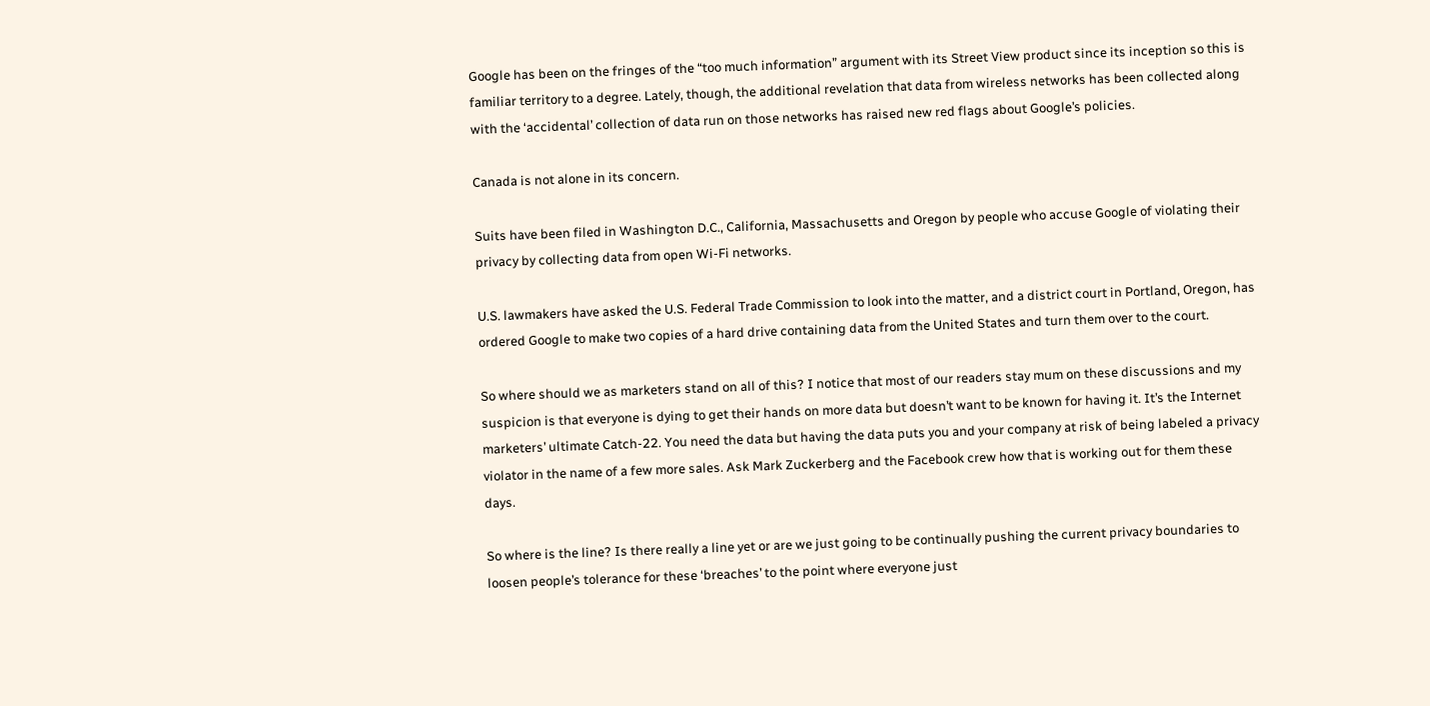Google has been on the fringes of the “too much information” argument with its Street View product since its inception so this is familiar territory to a degree. Lately, though, the additional revelation that data from wireless networks has been collected along with the ‘accidental’ collection of data run on those networks has raised new red flags about Google’s policies.

Canada is not alone in its concern.

Suits have been filed in Washington D.C., California, Massachusetts and Oregon by people who accuse Google of violating their privacy by collecting data from open Wi-Fi networks.

U.S. lawmakers have asked the U.S. Federal Trade Commission to look into the matter, and a district court in Portland, Oregon, has ordered Google to make two copies of a hard drive containing data from the United States and turn them over to the court.

So where should we as marketers stand on all of this? I notice that most of our readers stay mum on these discussions and my suspicion is that everyone is dying to get their hands on more data but doesn’t want to be known for having it. It’s the Internet marketers’ ultimate Catch-22. You need the data but having the data puts you and your company at risk of being labeled a privacy violator in the name of a few more sales. Ask Mark Zuckerberg and the Facebook crew how that is working out for them these days.

So where is the line? Is there really a line yet or are we just going to be continually pushing the current privacy boundaries to loosen people’s tolerance for these ‘breaches’ to the point where everyone just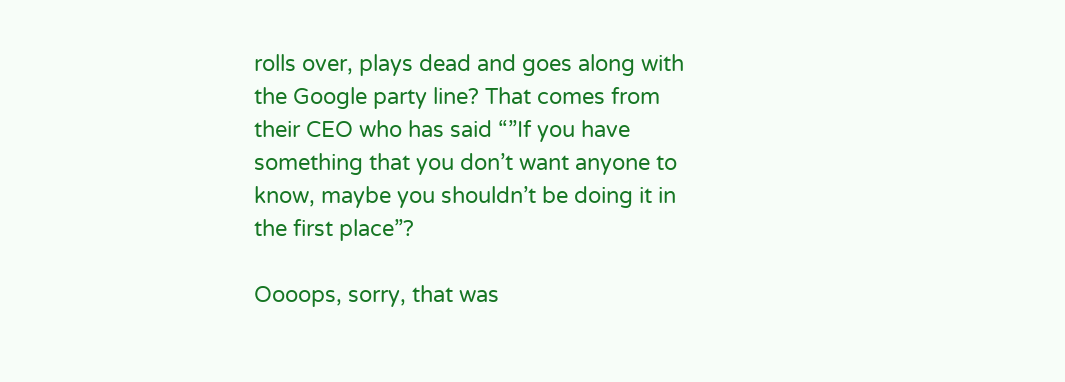rolls over, plays dead and goes along with the Google party line? That comes from their CEO who has said “”If you have something that you don’t want anyone to know, maybe you shouldn’t be doing it in the first place”?

Oooops, sorry, that was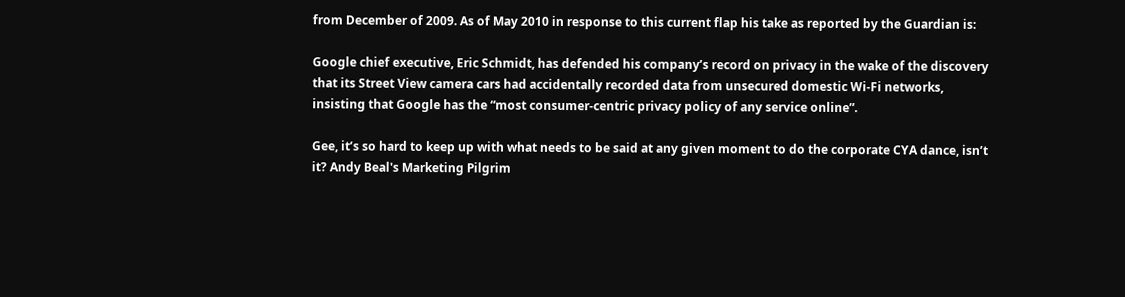from December of 2009. As of May 2010 in response to this current flap his take as reported by the Guardian is:

Google chief executive, Eric Schmidt, has defended his company’s record on privacy in the wake of the discovery that its Street View camera cars had accidentally recorded data from unsecured domestic Wi-Fi networks, insisting that Google has the “most consumer-centric privacy policy of any service online”.

Gee, it’s so hard to keep up with what needs to be said at any given moment to do the corporate CYA dance, isn’t it? Andy Beal's Marketing Pilgrim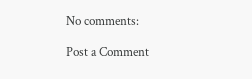No comments:

Post a Comment